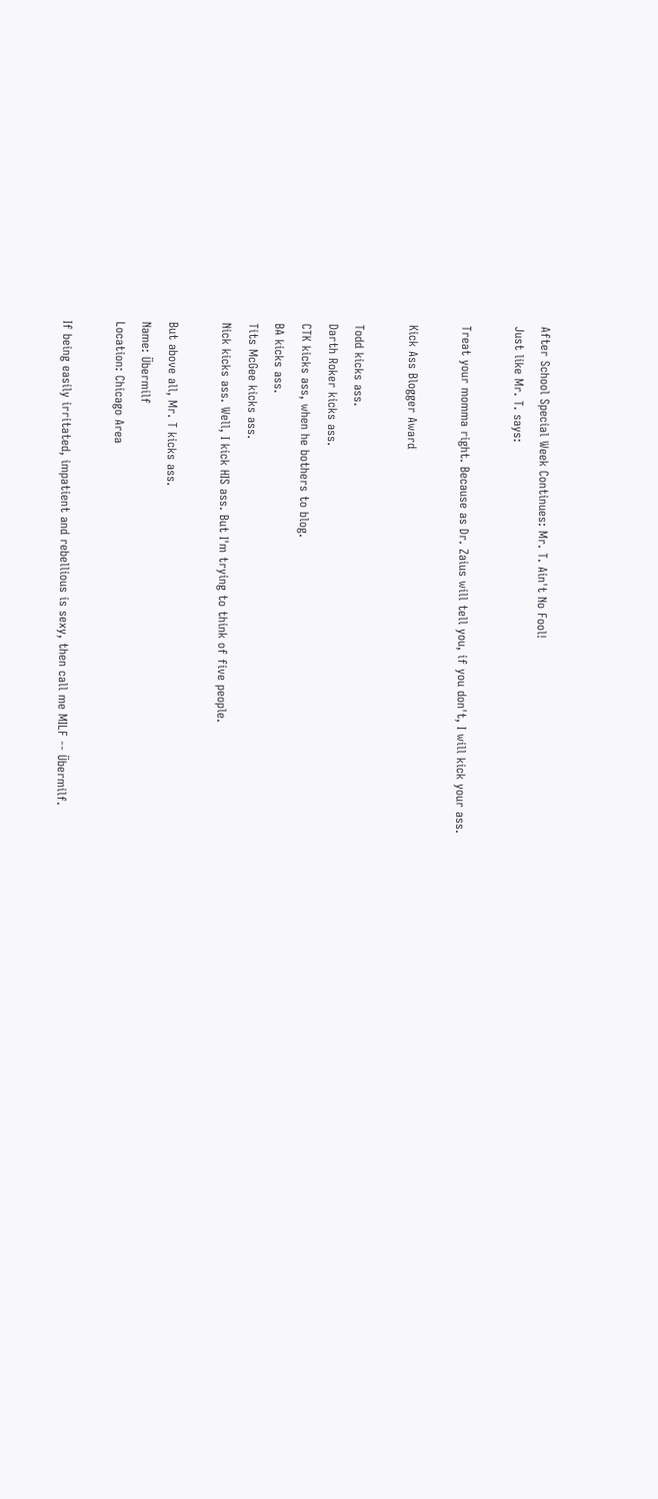After School Special Week Continues: Mr. T. Ain't No Fool!
Just like Mr. T. says:

Treat your momma right. Because as Dr. Zaius will tell you, if you don't, I will kick your ass.

Kick Ass Blogger Award

Todd kicks ass.
Darth Roker kicks ass.
CTK kicks ass, when he bothers to blog.
BA kicks ass.
Tits McGee kicks ass.
Nick kicks ass. Well, I kick HIS ass. But I'm trying to think of five people.

But above all, Mr. T kicks ass.
Name: Übermilf
Location: Chicago Area

If being easily irritated, impatient and rebellious is sexy, then call me MILF -- Übermilf.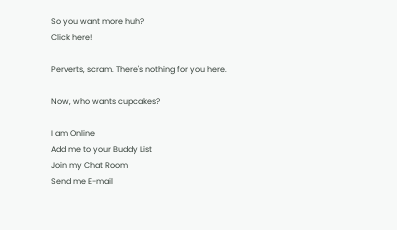So you want more huh?
Click here!

Perverts, scram. There's nothing for you here.

Now, who wants cupcakes?

I am Online
Add me to your Buddy List
Join my Chat Room
Send me E-mail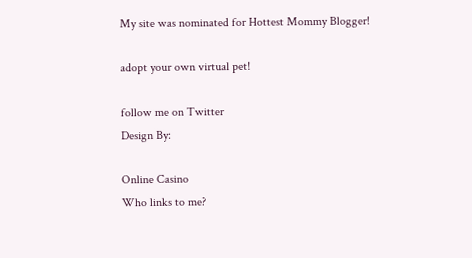My site was nominated for Hottest Mommy Blogger!

adopt your own virtual pet!

follow me on Twitter
Design By:

Online Casino
Who links to me?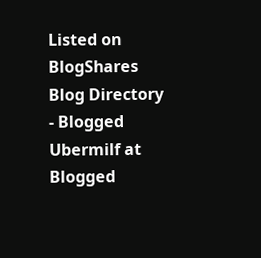Listed on BlogShares
Blog Directory - Blogged Ubermilf at Blogged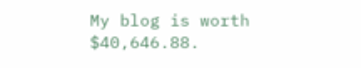My blog is worth $40,646.88.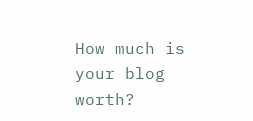How much is your blog worth?